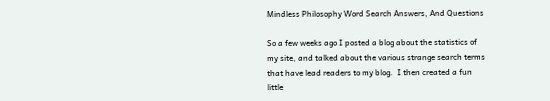Mindless Philosophy Word Search Answers, And Questions

So a few weeks ago I posted a blog about the statistics of my site, and talked about the various strange search terms that have lead readers to my blog.  I then created a fun little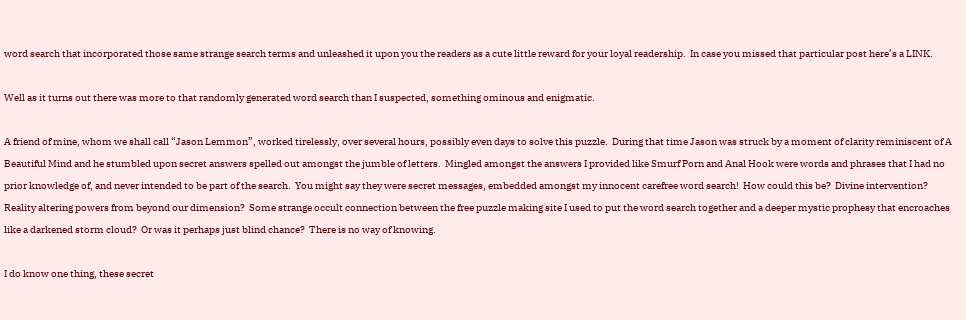word search that incorporated those same strange search terms and unleashed it upon you the readers as a cute little reward for your loyal readership.  In case you missed that particular post here’s a LINK.

Well as it turns out there was more to that randomly generated word search than I suspected, something ominous and enigmatic.

A friend of mine, whom we shall call “Jason Lemmon”, worked tirelessly, over several hours, possibly even days to solve this puzzle.  During that time Jason was struck by a moment of clarity reminiscent of A Beautiful Mind and he stumbled upon secret answers spelled out amongst the jumble of letters.  Mingled amongst the answers I provided like Smurf Porn and Anal Hook were words and phrases that I had no prior knowledge of, and never intended to be part of the search.  You might say they were secret messages, embedded amongst my innocent carefree word search!  How could this be?  Divine intervention?  Reality altering powers from beyond our dimension?  Some strange occult connection between the free puzzle making site I used to put the word search together and a deeper mystic prophesy that encroaches like a darkened storm cloud?  Or was it perhaps just blind chance?  There is no way of knowing.

I do know one thing, these secret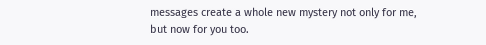messages create a whole new mystery not only for me, but now for you too.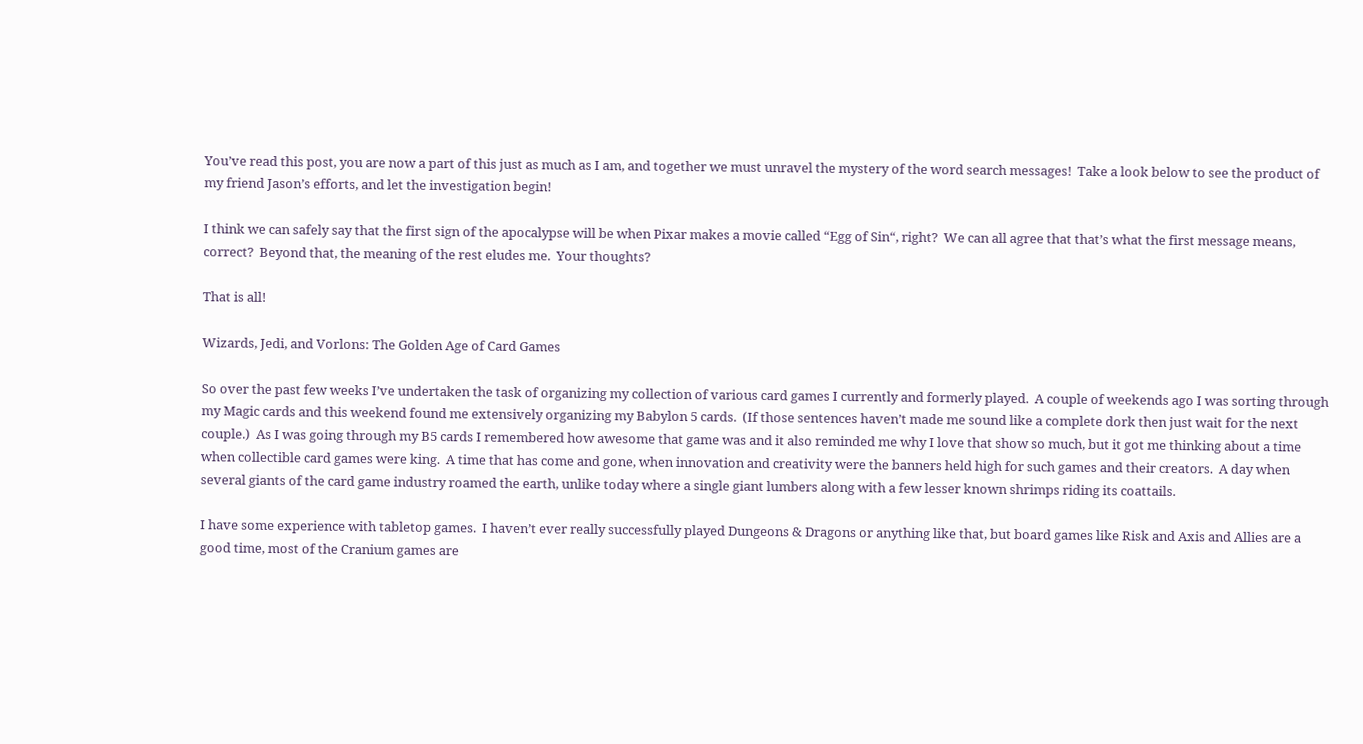You’ve read this post, you are now a part of this just as much as I am, and together we must unravel the mystery of the word search messages!  Take a look below to see the product of my friend Jason’s efforts, and let the investigation begin!

I think we can safely say that the first sign of the apocalypse will be when Pixar makes a movie called “Egg of Sin“, right?  We can all agree that that’s what the first message means, correct?  Beyond that, the meaning of the rest eludes me.  Your thoughts?

That is all!

Wizards, Jedi, and Vorlons: The Golden Age of Card Games

So over the past few weeks I’ve undertaken the task of organizing my collection of various card games I currently and formerly played.  A couple of weekends ago I was sorting through my Magic cards and this weekend found me extensively organizing my Babylon 5 cards.  (If those sentences haven’t made me sound like a complete dork then just wait for the next couple.)  As I was going through my B5 cards I remembered how awesome that game was and it also reminded me why I love that show so much, but it got me thinking about a time when collectible card games were king.  A time that has come and gone, when innovation and creativity were the banners held high for such games and their creators.  A day when several giants of the card game industry roamed the earth, unlike today where a single giant lumbers along with a few lesser known shrimps riding its coattails.

I have some experience with tabletop games.  I haven’t ever really successfully played Dungeons & Dragons or anything like that, but board games like Risk and Axis and Allies are a good time, most of the Cranium games are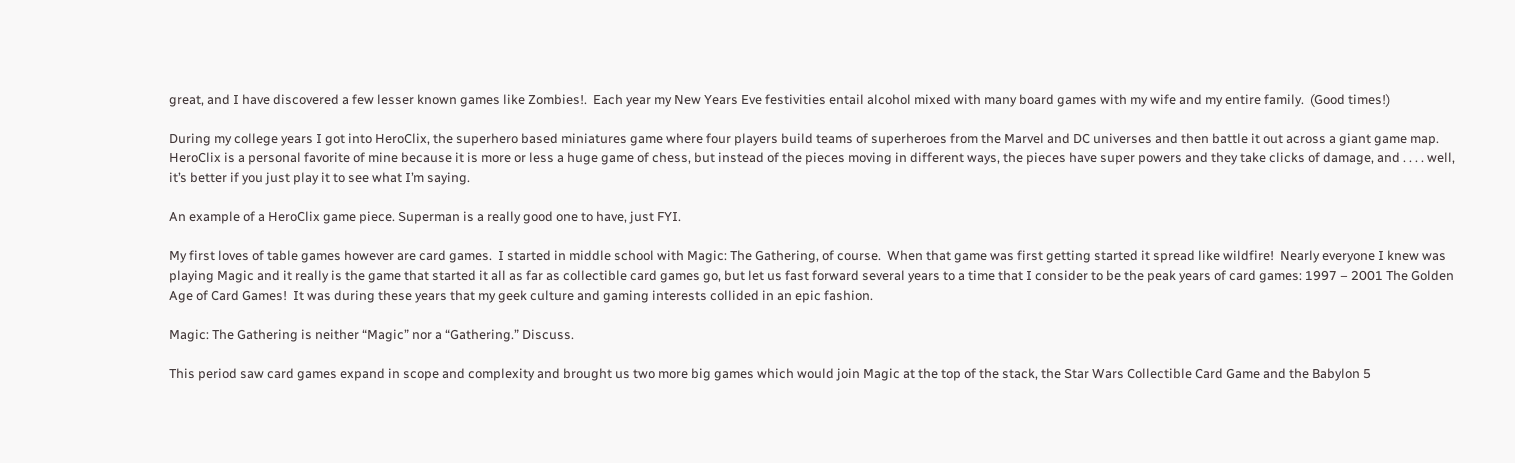great, and I have discovered a few lesser known games like Zombies!.  Each year my New Years Eve festivities entail alcohol mixed with many board games with my wife and my entire family.  (Good times!)

During my college years I got into HeroClix, the superhero based miniatures game where four players build teams of superheroes from the Marvel and DC universes and then battle it out across a giant game map.  HeroClix is a personal favorite of mine because it is more or less a huge game of chess, but instead of the pieces moving in different ways, the pieces have super powers and they take clicks of damage, and . . . . well, it’s better if you just play it to see what I’m saying.

An example of a HeroClix game piece. Superman is a really good one to have, just FYI.

My first loves of table games however are card games.  I started in middle school with Magic: The Gathering, of course.  When that game was first getting started it spread like wildfire!  Nearly everyone I knew was playing Magic and it really is the game that started it all as far as collectible card games go, but let us fast forward several years to a time that I consider to be the peak years of card games: 1997 – 2001 The Golden Age of Card Games!  It was during these years that my geek culture and gaming interests collided in an epic fashion.

Magic: The Gathering is neither “Magic” nor a “Gathering.” Discuss.

This period saw card games expand in scope and complexity and brought us two more big games which would join Magic at the top of the stack, the Star Wars Collectible Card Game and the Babylon 5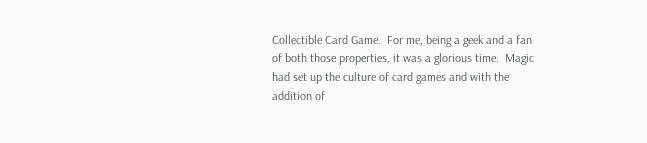Collectible Card Game.  For me, being a geek and a fan of both those properties, it was a glorious time.  Magic had set up the culture of card games and with the addition of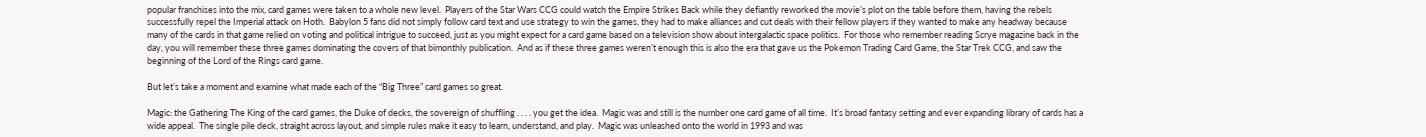popular franchises into the mix, card games were taken to a whole new level.  Players of the Star Wars CCG could watch the Empire Strikes Back while they defiantly reworked the movie’s plot on the table before them, having the rebels successfully repel the Imperial attack on Hoth.  Babylon 5 fans did not simply follow card text and use strategy to win the games, they had to make alliances and cut deals with their fellow players if they wanted to make any headway because many of the cards in that game relied on voting and political intrigue to succeed, just as you might expect for a card game based on a television show about intergalactic space politics.  For those who remember reading Scrye magazine back in the day, you will remember these three games dominating the covers of that bimonthly publication.  And as if these three games weren’t enough this is also the era that gave us the Pokemon Trading Card Game, the Star Trek CCG, and saw the beginning of the Lord of the Rings card game.

But let’s take a moment and examine what made each of the “Big Three” card games so great.

Magic: the Gathering The King of the card games, the Duke of decks, the sovereign of shuffling . . . . you get the idea.  Magic was and still is the number one card game of all time.  It’s broad fantasy setting and ever expanding library of cards has a wide appeal.  The single pile deck, straight across layout, and simple rules make it easy to learn, understand, and play.  Magic was unleashed onto the world in 1993 and was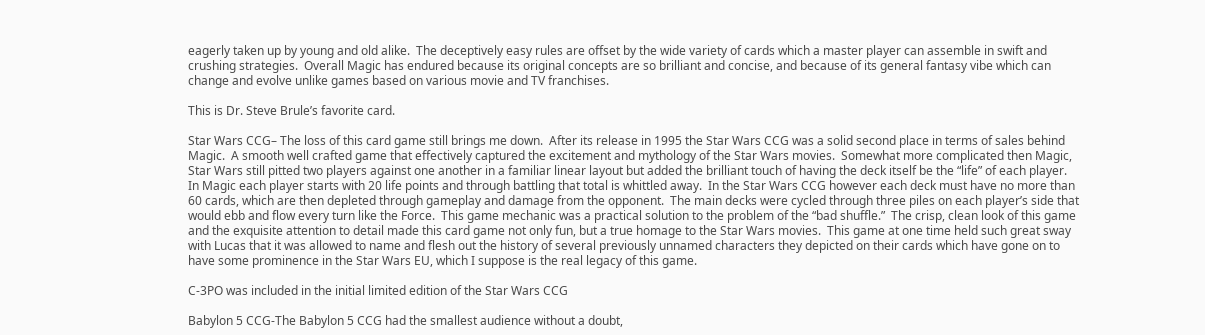eagerly taken up by young and old alike.  The deceptively easy rules are offset by the wide variety of cards which a master player can assemble in swift and crushing strategies.  Overall Magic has endured because its original concepts are so brilliant and concise, and because of its general fantasy vibe which can change and evolve unlike games based on various movie and TV franchises.

This is Dr. Steve Brule’s favorite card.

Star Wars CCG– The loss of this card game still brings me down.  After its release in 1995 the Star Wars CCG was a solid second place in terms of sales behind Magic.  A smooth well crafted game that effectively captured the excitement and mythology of the Star Wars movies.  Somewhat more complicated then Magic, Star Wars still pitted two players against one another in a familiar linear layout but added the brilliant touch of having the deck itself be the “life” of each player.  In Magic each player starts with 20 life points and through battling that total is whittled away.  In the Star Wars CCG however each deck must have no more than 60 cards, which are then depleted through gameplay and damage from the opponent.  The main decks were cycled through three piles on each player’s side that would ebb and flow every turn like the Force.  This game mechanic was a practical solution to the problem of the “bad shuffle.”  The crisp, clean look of this game and the exquisite attention to detail made this card game not only fun, but a true homage to the Star Wars movies.  This game at one time held such great sway with Lucas that it was allowed to name and flesh out the history of several previously unnamed characters they depicted on their cards which have gone on to have some prominence in the Star Wars EU, which I suppose is the real legacy of this game.

C-3PO was included in the initial limited edition of the Star Wars CCG

Babylon 5 CCG-The Babylon 5 CCG had the smallest audience without a doubt,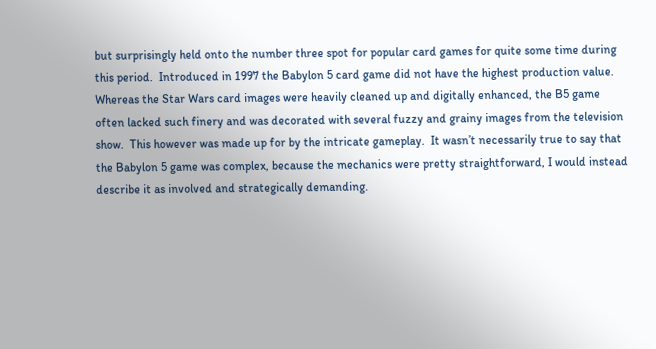but surprisingly held onto the number three spot for popular card games for quite some time during this period.  Introduced in 1997 the Babylon 5 card game did not have the highest production value.  Whereas the Star Wars card images were heavily cleaned up and digitally enhanced, the B5 game often lacked such finery and was decorated with several fuzzy and grainy images from the television show.  This however was made up for by the intricate gameplay.  It wasn’t necessarily true to say that the Babylon 5 game was complex, because the mechanics were pretty straightforward, I would instead describe it as involved and strategically demanding.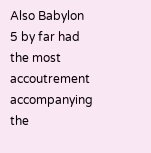Also Babylon 5 by far had the most accoutrement accompanying the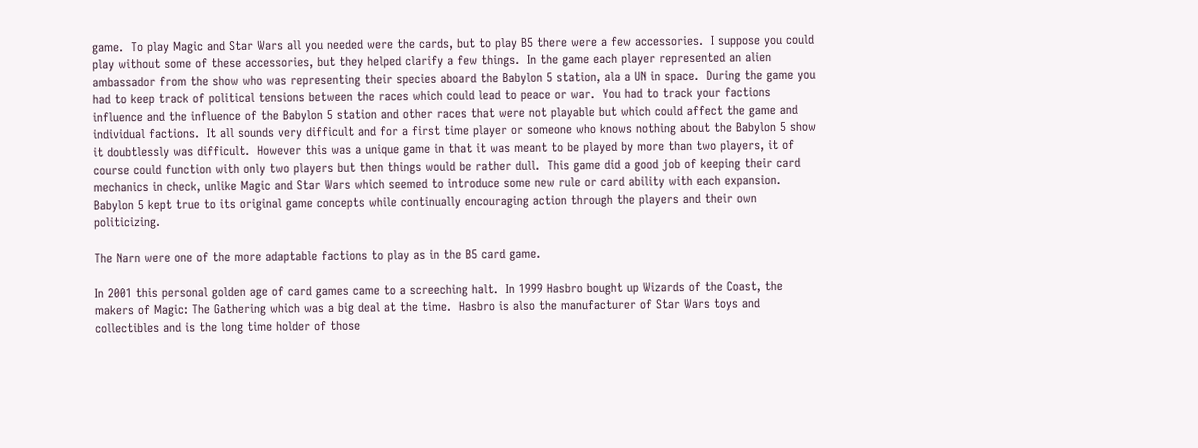game.  To play Magic and Star Wars all you needed were the cards, but to play B5 there were a few accessories.  I suppose you could play without some of these accessories, but they helped clarify a few things.  In the game each player represented an alien ambassador from the show who was representing their species aboard the Babylon 5 station, ala a UN in space.  During the game you had to keep track of political tensions between the races which could lead to peace or war.  You had to track your factions influence and the influence of the Babylon 5 station and other races that were not playable but which could affect the game and individual factions.  It all sounds very difficult and for a first time player or someone who knows nothing about the Babylon 5 show it doubtlessly was difficult.  However this was a unique game in that it was meant to be played by more than two players, it of course could function with only two players but then things would be rather dull.  This game did a good job of keeping their card mechanics in check, unlike Magic and Star Wars which seemed to introduce some new rule or card ability with each expansion.  Babylon 5 kept true to its original game concepts while continually encouraging action through the players and their own politicizing.

The Narn were one of the more adaptable factions to play as in the B5 card game.

In 2001 this personal golden age of card games came to a screeching halt.  In 1999 Hasbro bought up Wizards of the Coast, the makers of Magic: The Gathering which was a big deal at the time.  Hasbro is also the manufacturer of Star Wars toys and collectibles and is the long time holder of those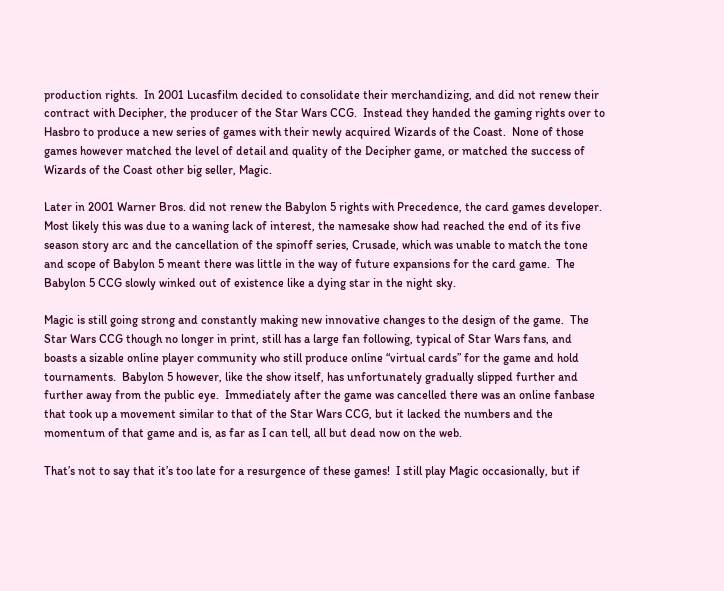production rights.  In 2001 Lucasfilm decided to consolidate their merchandizing, and did not renew their contract with Decipher, the producer of the Star Wars CCG.  Instead they handed the gaming rights over to Hasbro to produce a new series of games with their newly acquired Wizards of the Coast.  None of those games however matched the level of detail and quality of the Decipher game, or matched the success of Wizards of the Coast other big seller, Magic.

Later in 2001 Warner Bros. did not renew the Babylon 5 rights with Precedence, the card games developer.  Most likely this was due to a waning lack of interest, the namesake show had reached the end of its five season story arc and the cancellation of the spinoff series, Crusade, which was unable to match the tone and scope of Babylon 5 meant there was little in the way of future expansions for the card game.  The Babylon 5 CCG slowly winked out of existence like a dying star in the night sky.

Magic is still going strong and constantly making new innovative changes to the design of the game.  The Star Wars CCG though no longer in print, still has a large fan following, typical of Star Wars fans, and boasts a sizable online player community who still produce online “virtual cards” for the game and hold tournaments.  Babylon 5 however, like the show itself, has unfortunately gradually slipped further and further away from the public eye.  Immediately after the game was cancelled there was an online fanbase that took up a movement similar to that of the Star Wars CCG, but it lacked the numbers and the momentum of that game and is, as far as I can tell, all but dead now on the web.

That’s not to say that it’s too late for a resurgence of these games!  I still play Magic occasionally, but if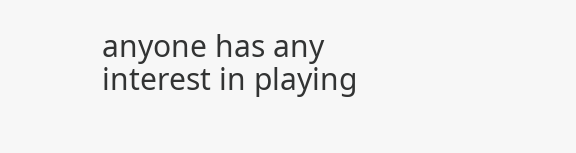anyone has any interest in playing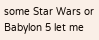some Star Wars or Babylon 5 let me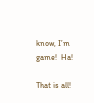know, I’m game!  Ha!

That is all!